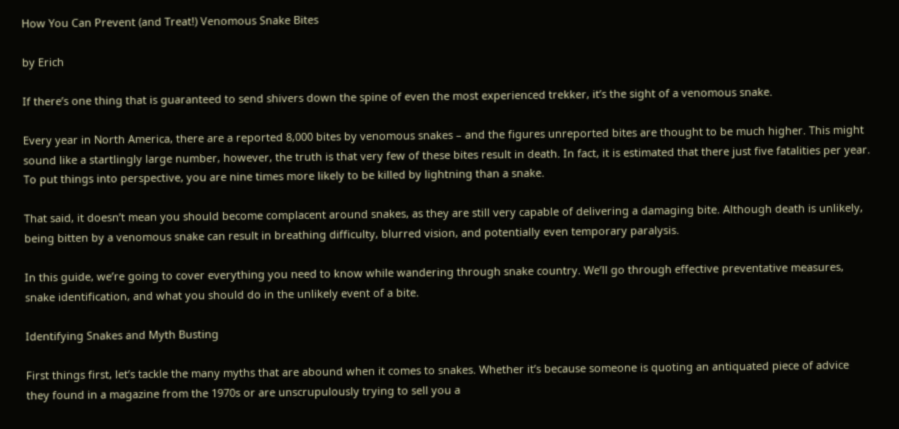How You Can Prevent (and Treat!) Venomous Snake Bites

by Erich

If there’s one thing that is guaranteed to send shivers down the spine of even the most experienced trekker, it’s the sight of a venomous snake.

Every year in North America, there are a reported 8,000 bites by venomous snakes – and the figures unreported bites are thought to be much higher. This might sound like a startlingly large number, however, the truth is that very few of these bites result in death. In fact, it is estimated that there just five fatalities per year. To put things into perspective, you are nine times more likely to be killed by lightning than a snake.

That said, it doesn’t mean you should become complacent around snakes, as they are still very capable of delivering a damaging bite. Although death is unlikely, being bitten by a venomous snake can result in breathing difficulty, blurred vision, and potentially even temporary paralysis.

In this guide, we’re going to cover everything you need to know while wandering through snake country. We’ll go through effective preventative measures, snake identification, and what you should do in the unlikely event of a bite.

Identifying Snakes and Myth Busting

First things first, let’s tackle the many myths that are abound when it comes to snakes. Whether it’s because someone is quoting an antiquated piece of advice they found in a magazine from the 1970s or are unscrupulously trying to sell you a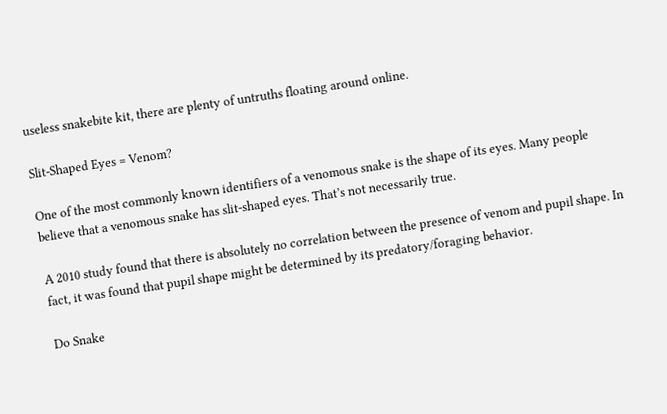useless snakebite kit, there are plenty of untruths floating around online.

Slit-Shaped Eyes = Venom?

One of the most commonly known identifiers of a venomous snake is the shape of its eyes. Many people believe that a venomous snake has slit-shaped eyes. That’s not necessarily true.

A 2010 study found that there is absolutely no correlation between the presence of venom and pupil shape. In fact, it was found that pupil shape might be determined by its predatory/foraging behavior.

Do Snake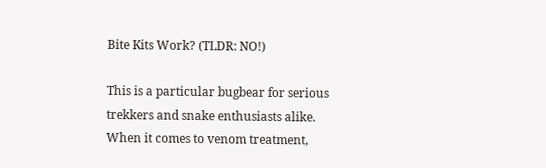Bite Kits Work? (TLDR: NO!)

This is a particular bugbear for serious trekkers and snake enthusiasts alike. When it comes to venom treatment,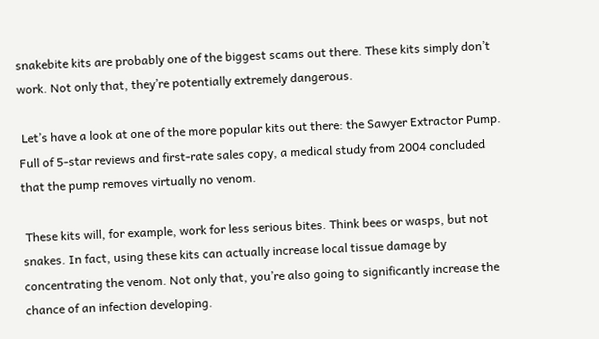snakebite kits are probably one of the biggest scams out there. These kits simply don’t work. Not only that, they’re potentially extremely dangerous.

 Let’s have a look at one of the more popular kits out there: the Sawyer Extractor Pump. Full of 5-star reviews and first-rate sales copy, a medical study from 2004 concluded that the pump removes virtually no venom.

 These kits will, for example, work for less serious bites. Think bees or wasps, but not snakes. In fact, using these kits can actually increase local tissue damage by concentrating the venom. Not only that, you’re also going to significantly increase the chance of an infection developing.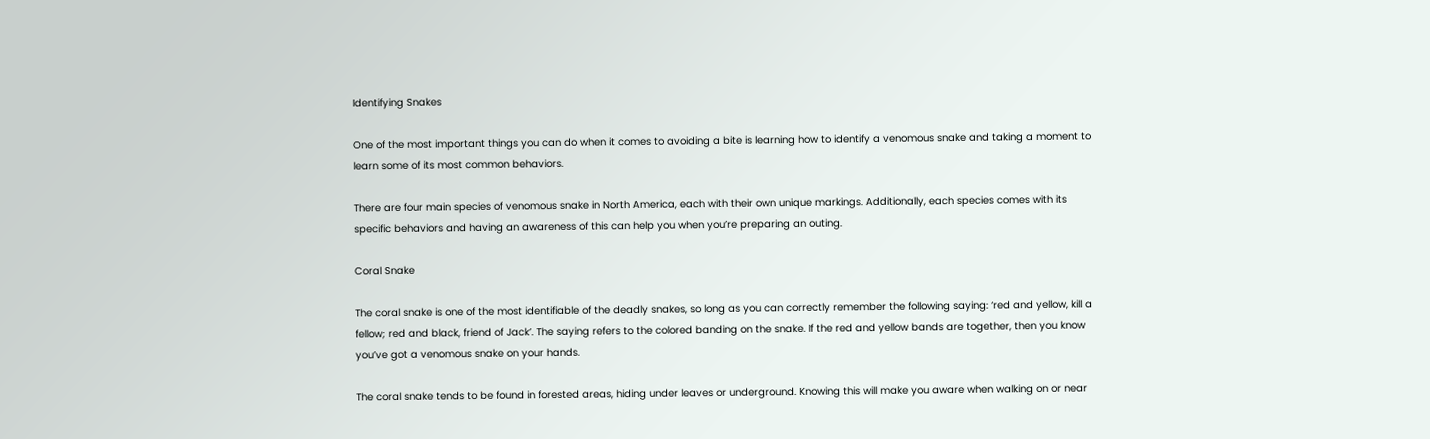Identifying Snakes

One of the most important things you can do when it comes to avoiding a bite is learning how to identify a venomous snake and taking a moment to learn some of its most common behaviors.

There are four main species of venomous snake in North America, each with their own unique markings. Additionally, each species comes with its specific behaviors and having an awareness of this can help you when you’re preparing an outing.

Coral Snake

The coral snake is one of the most identifiable of the deadly snakes, so long as you can correctly remember the following saying: ‘red and yellow, kill a fellow; red and black, friend of Jack’. The saying refers to the colored banding on the snake. If the red and yellow bands are together, then you know you’ve got a venomous snake on your hands.

The coral snake tends to be found in forested areas, hiding under leaves or underground. Knowing this will make you aware when walking on or near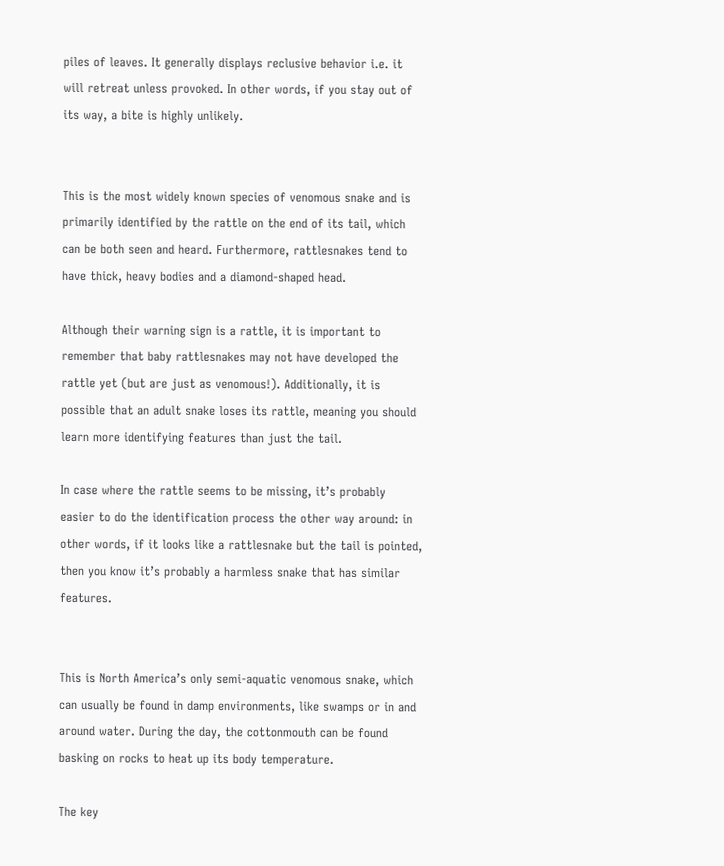piles of leaves. It generally displays reclusive behavior i.e. it will retreat unless provoked. In other words, if you stay out of its way, a bite is highly unlikely.


This is the most widely known species of venomous snake and is primarily identified by the rattle on the end of its tail, which can be both seen and heard. Furthermore, rattlesnakes tend to have thick, heavy bodies and a diamond-shaped head.

Although their warning sign is a rattle, it is important to remember that baby rattlesnakes may not have developed the rattle yet (but are just as venomous!). Additionally, it is possible that an adult snake loses its rattle, meaning you should learn more identifying features than just the tail.

In case where the rattle seems to be missing, it’s probably easier to do the identification process the other way around: in other words, if it looks like a rattlesnake but the tail is pointed, then you know it’s probably a harmless snake that has similar features.


This is North America’s only semi-aquatic venomous snake, which can usually be found in damp environments, like swamps or in and around water. During the day, the cottonmouth can be found basking on rocks to heat up its body temperature.

The key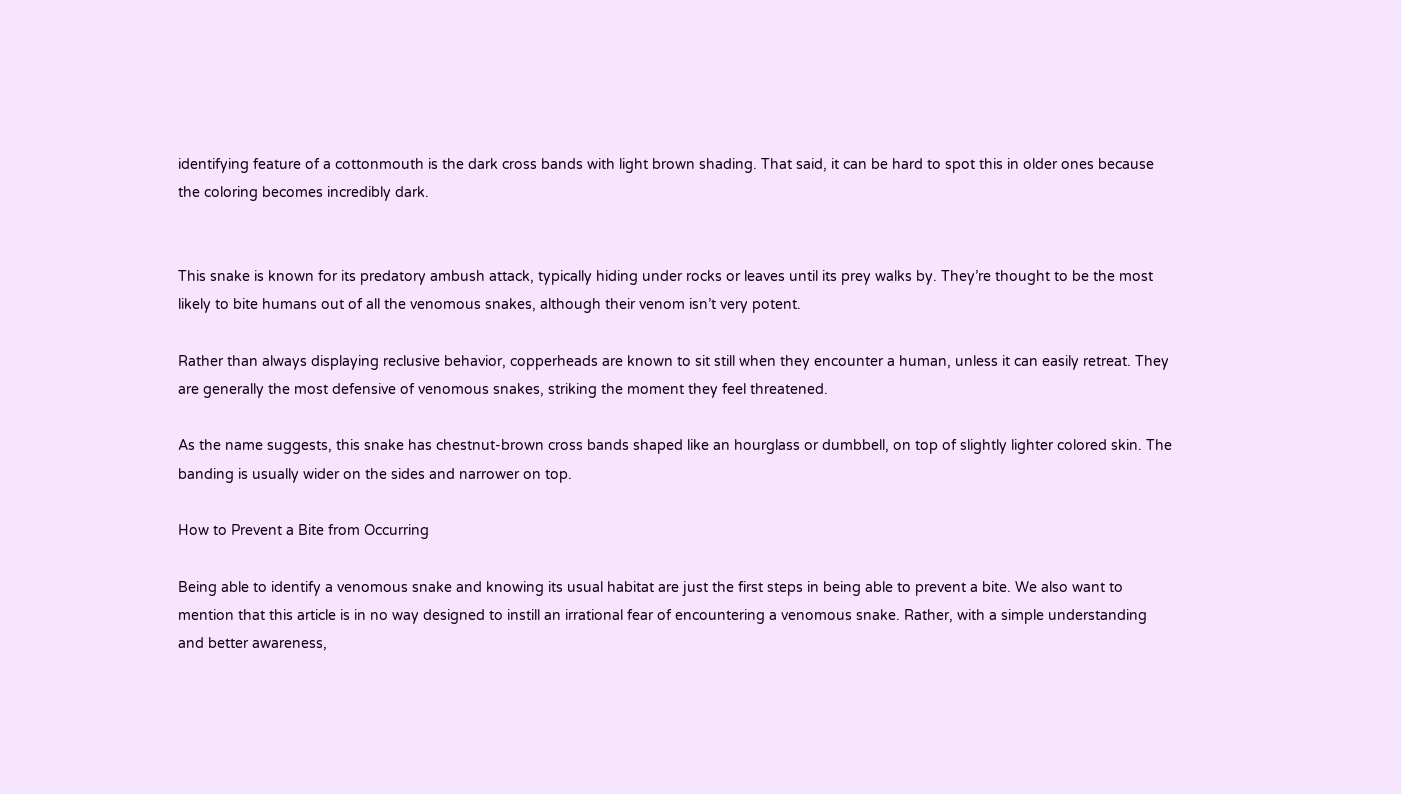identifying feature of a cottonmouth is the dark cross bands with light brown shading. That said, it can be hard to spot this in older ones because the coloring becomes incredibly dark.


This snake is known for its predatory ambush attack, typically hiding under rocks or leaves until its prey walks by. They’re thought to be the most likely to bite humans out of all the venomous snakes, although their venom isn’t very potent.

Rather than always displaying reclusive behavior, copperheads are known to sit still when they encounter a human, unless it can easily retreat. They are generally the most defensive of venomous snakes, striking the moment they feel threatened.

As the name suggests, this snake has chestnut-brown cross bands shaped like an hourglass or dumbbell, on top of slightly lighter colored skin. The banding is usually wider on the sides and narrower on top.

How to Prevent a Bite from Occurring

Being able to identify a venomous snake and knowing its usual habitat are just the first steps in being able to prevent a bite. We also want to mention that this article is in no way designed to instill an irrational fear of encountering a venomous snake. Rather, with a simple understanding and better awareness,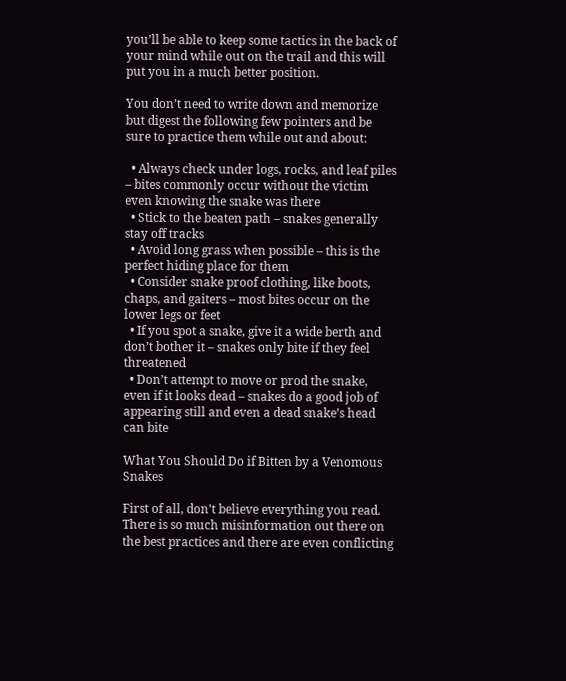you’ll be able to keep some tactics in the back of your mind while out on the trail and this will put you in a much better position.

You don’t need to write down and memorize but digest the following few pointers and be sure to practice them while out and about:

  • Always check under logs, rocks, and leaf piles – bites commonly occur without the victim even knowing the snake was there
  • Stick to the beaten path – snakes generally stay off tracks
  • Avoid long grass when possible – this is the perfect hiding place for them
  • Consider snake proof clothing, like boots, chaps, and gaiters – most bites occur on the lower legs or feet
  • If you spot a snake, give it a wide berth and don’t bother it – snakes only bite if they feel threatened
  • Don’t attempt to move or prod the snake, even if it looks dead – snakes do a good job of appearing still and even a dead snake’s head can bite

What You Should Do if Bitten by a Venomous Snakes

First of all, don’t believe everything you read. There is so much misinformation out there on the best practices and there are even conflicting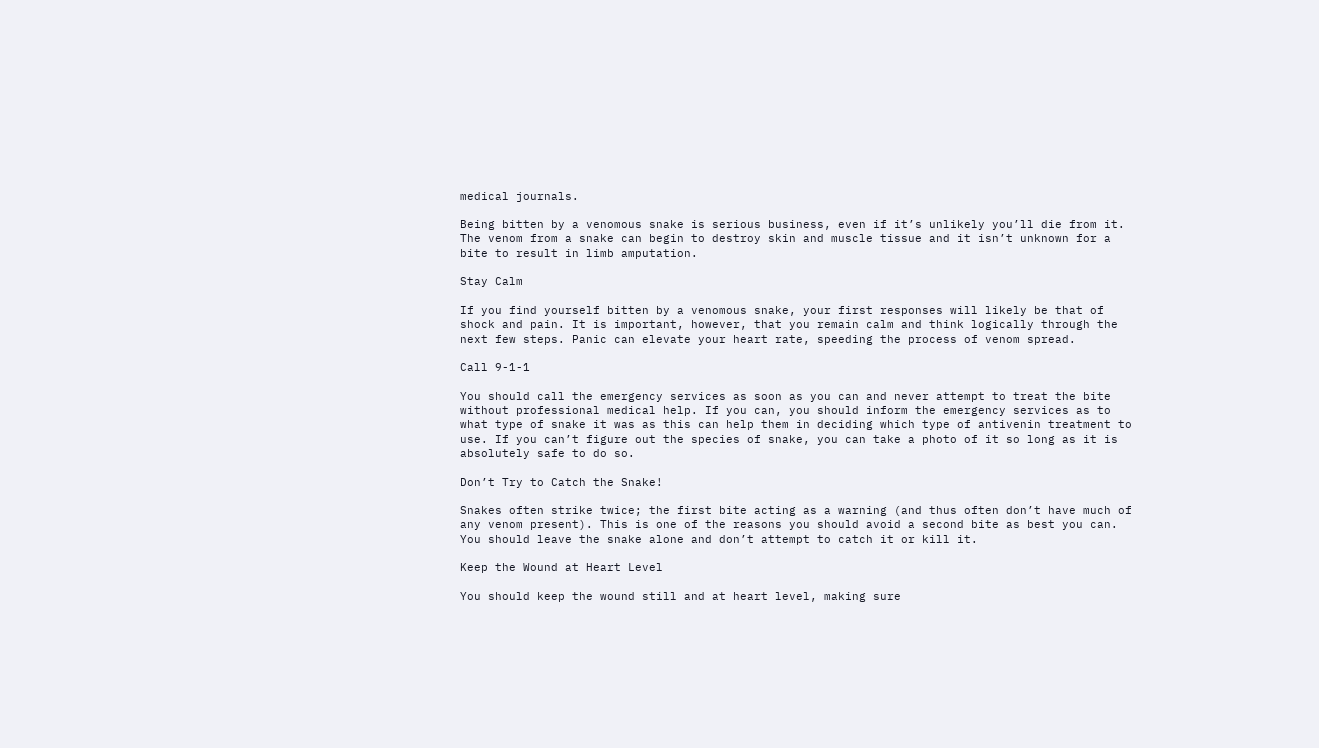medical journals.

Being bitten by a venomous snake is serious business, even if it’s unlikely you’ll die from it. The venom from a snake can begin to destroy skin and muscle tissue and it isn’t unknown for a bite to result in limb amputation.

Stay Calm

If you find yourself bitten by a venomous snake, your first responses will likely be that of shock and pain. It is important, however, that you remain calm and think logically through the next few steps. Panic can elevate your heart rate, speeding the process of venom spread.

Call 9-1-1

You should call the emergency services as soon as you can and never attempt to treat the bite without professional medical help. If you can, you should inform the emergency services as to what type of snake it was as this can help them in deciding which type of antivenin treatment to use. If you can’t figure out the species of snake, you can take a photo of it so long as it is absolutely safe to do so.

Don’t Try to Catch the Snake!

Snakes often strike twice; the first bite acting as a warning (and thus often don’t have much of any venom present). This is one of the reasons you should avoid a second bite as best you can. You should leave the snake alone and don’t attempt to catch it or kill it.

Keep the Wound at Heart Level

You should keep the wound still and at heart level, making sure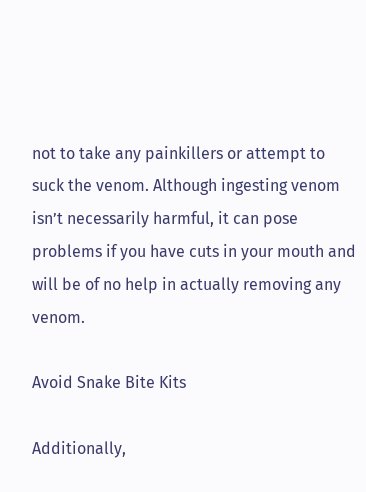not to take any painkillers or attempt to suck the venom. Although ingesting venom isn’t necessarily harmful, it can pose problems if you have cuts in your mouth and will be of no help in actually removing any venom.

Avoid Snake Bite Kits

Additionally,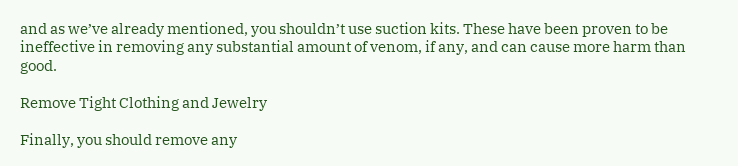and as we’ve already mentioned, you shouldn’t use suction kits. These have been proven to be ineffective in removing any substantial amount of venom, if any, and can cause more harm than good.

Remove Tight Clothing and Jewelry

Finally, you should remove any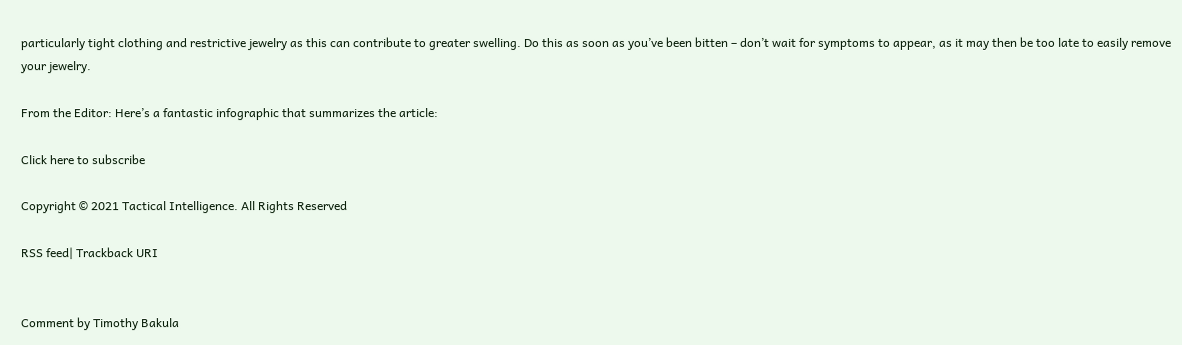particularly tight clothing and restrictive jewelry as this can contribute to greater swelling. Do this as soon as you’ve been bitten – don’t wait for symptoms to appear, as it may then be too late to easily remove your jewelry.

From the Editor: Here’s a fantastic infographic that summarizes the article:

Click here to subscribe

Copyright © 2021 Tactical Intelligence. All Rights Reserved

RSS feed| Trackback URI


Comment by Timothy Bakula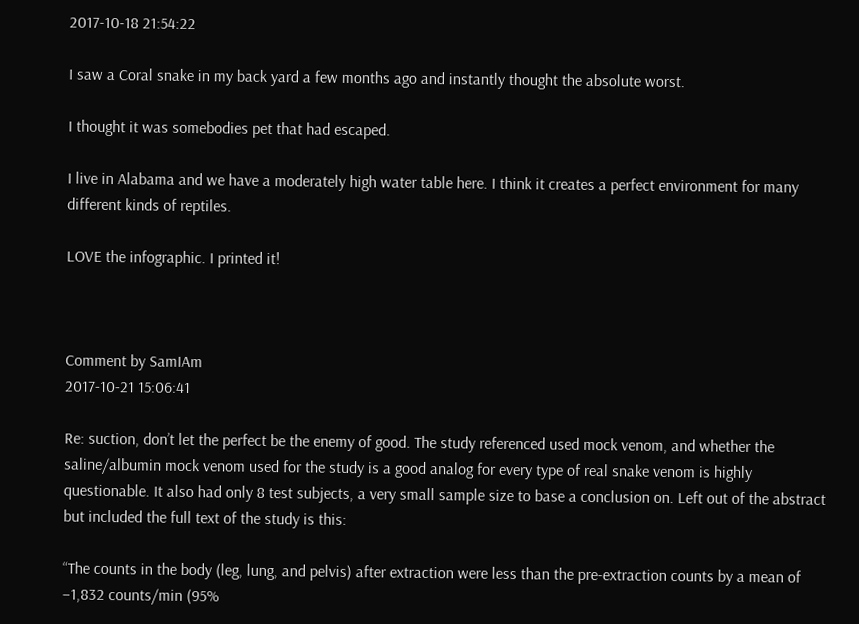2017-10-18 21:54:22

I saw a Coral snake in my back yard a few months ago and instantly thought the absolute worst.

I thought it was somebodies pet that had escaped.

I live in Alabama and we have a moderately high water table here. I think it creates a perfect environment for many different kinds of reptiles.

LOVE the infographic. I printed it!



Comment by SamIAm
2017-10-21 15:06:41

Re: suction, don’t let the perfect be the enemy of good. The study referenced used mock venom, and whether the saline/albumin mock venom used for the study is a good analog for every type of real snake venom is highly questionable. It also had only 8 test subjects, a very small sample size to base a conclusion on. Left out of the abstract but included the full text of the study is this:

“The counts in the body (leg, lung, and pelvis) after extraction were less than the pre-extraction counts by a mean of –1,832 counts/min (95%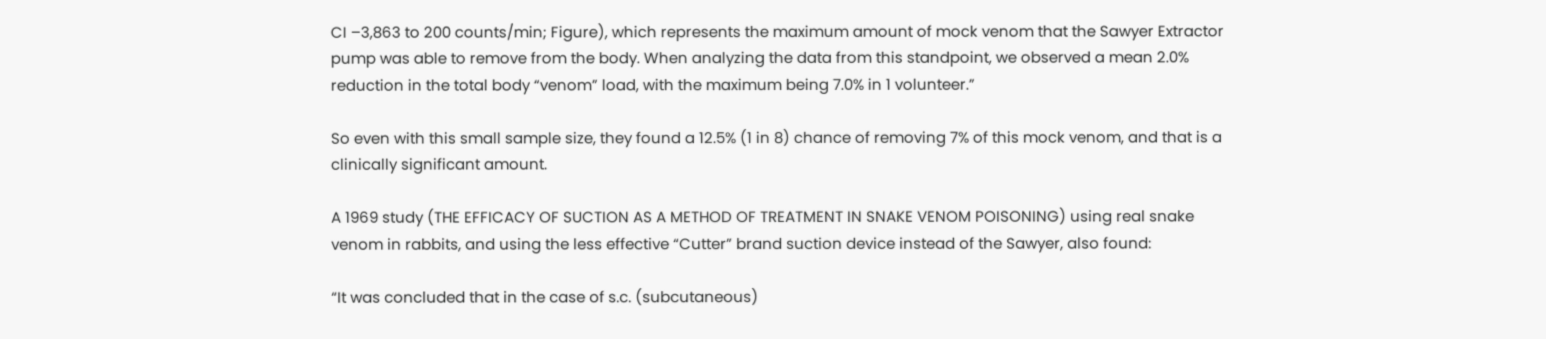CI –3,863 to 200 counts/min; Figure), which represents the maximum amount of mock venom that the Sawyer Extractor pump was able to remove from the body. When analyzing the data from this standpoint, we observed a mean 2.0% reduction in the total body “venom” load, with the maximum being 7.0% in 1 volunteer.”

So even with this small sample size, they found a 12.5% (1 in 8) chance of removing 7% of this mock venom, and that is a clinically significant amount.

A 1969 study (THE EFFICACY OF SUCTION AS A METHOD OF TREATMENT IN SNAKE VENOM POISONING) using real snake venom in rabbits, and using the less effective “Cutter” brand suction device instead of the Sawyer, also found:

“It was concluded that in the case of s.c. (subcutaneous)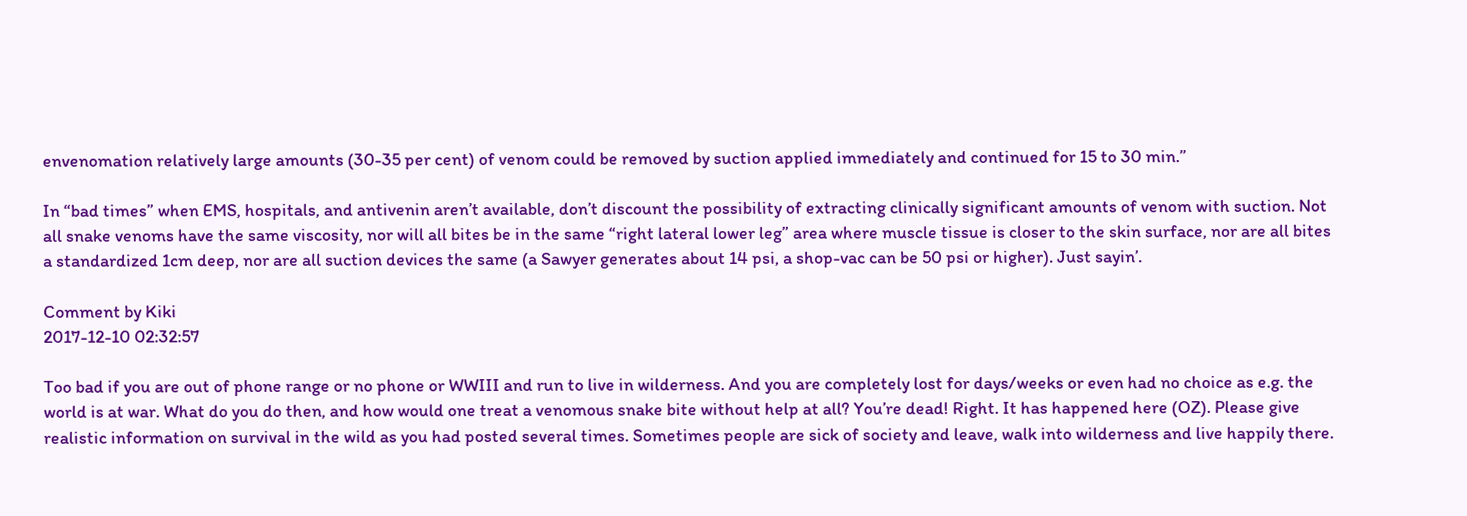envenomation relatively large amounts (30-35 per cent) of venom could be removed by suction applied immediately and continued for 15 to 30 min.”

In “bad times” when EMS, hospitals, and antivenin aren’t available, don’t discount the possibility of extracting clinically significant amounts of venom with suction. Not all snake venoms have the same viscosity, nor will all bites be in the same “right lateral lower leg” area where muscle tissue is closer to the skin surface, nor are all bites a standardized 1cm deep, nor are all suction devices the same (a Sawyer generates about 14 psi, a shop-vac can be 50 psi or higher). Just sayin’.

Comment by Kiki
2017-12-10 02:32:57

Too bad if you are out of phone range or no phone or WWIII and run to live in wilderness. And you are completely lost for days/weeks or even had no choice as e.g. the world is at war. What do you do then, and how would one treat a venomous snake bite without help at all? You’re dead! Right. It has happened here (OZ). Please give realistic information on survival in the wild as you had posted several times. Sometimes people are sick of society and leave, walk into wilderness and live happily there.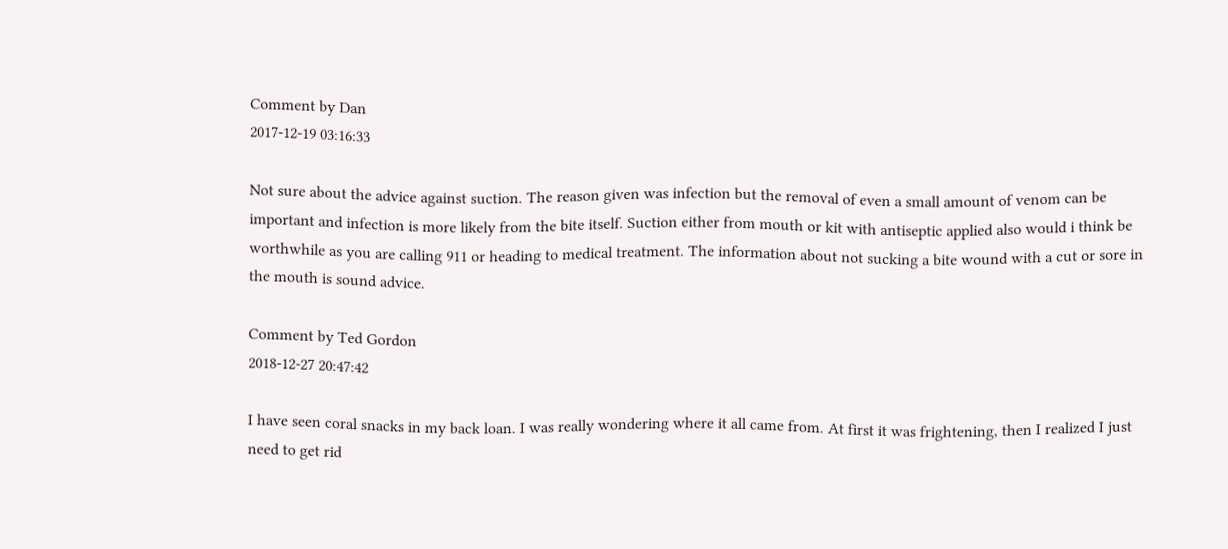Comment by Dan
2017-12-19 03:16:33

Not sure about the advice against suction. The reason given was infection but the removal of even a small amount of venom can be important and infection is more likely from the bite itself. Suction either from mouth or kit with antiseptic applied also would i think be worthwhile as you are calling 911 or heading to medical treatment. The information about not sucking a bite wound with a cut or sore in the mouth is sound advice.

Comment by Ted Gordon
2018-12-27 20:47:42

I have seen coral snacks in my back loan. I was really wondering where it all came from. At first it was frightening, then I realized I just need to get rid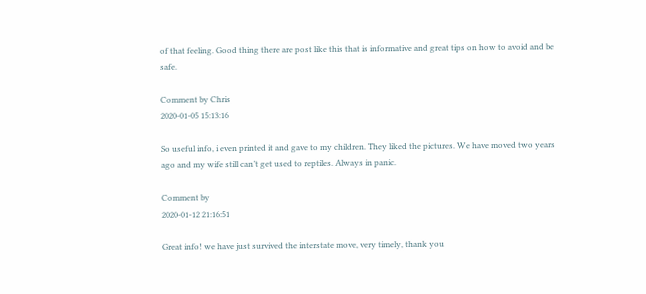of that feeling. Good thing there are post like this that is informative and great tips on how to avoid and be safe.

Comment by Chris
2020-01-05 15:13:16

So useful info, i even printed it and gave to my children. They liked the pictures. We have moved two years ago and my wife still can’t get used to reptiles. Always in panic.

Comment by
2020-01-12 21:16:51

Great info! we have just survived the interstate move, very timely, thank you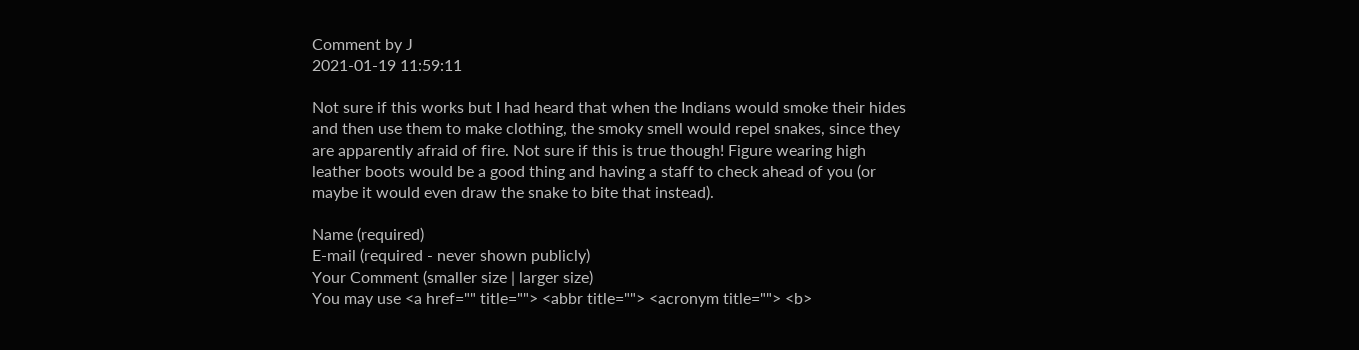Comment by J
2021-01-19 11:59:11

Not sure if this works but I had heard that when the Indians would smoke their hides and then use them to make clothing, the smoky smell would repel snakes, since they are apparently afraid of fire. Not sure if this is true though! Figure wearing high leather boots would be a good thing and having a staff to check ahead of you (or maybe it would even draw the snake to bite that instead).

Name (required)
E-mail (required - never shown publicly)
Your Comment (smaller size | larger size)
You may use <a href="" title=""> <abbr title=""> <acronym title=""> <b>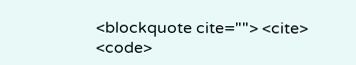<blockquote cite=""> <cite> <code>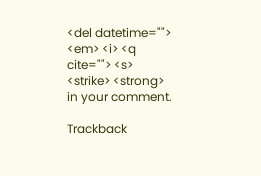<del datetime=""> <em> <i> <q cite=""> <s> <strike> <strong> in your comment.

Trackback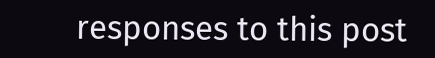responses to this post